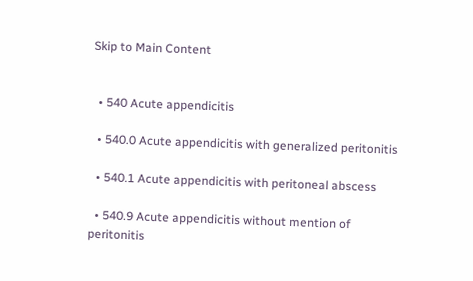Skip to Main Content


  • 540 Acute appendicitis

  • 540.0 Acute appendicitis with generalized peritonitis

  • 540.1 Acute appendicitis with peritoneal abscess

  • 540.9 Acute appendicitis without mention of peritonitis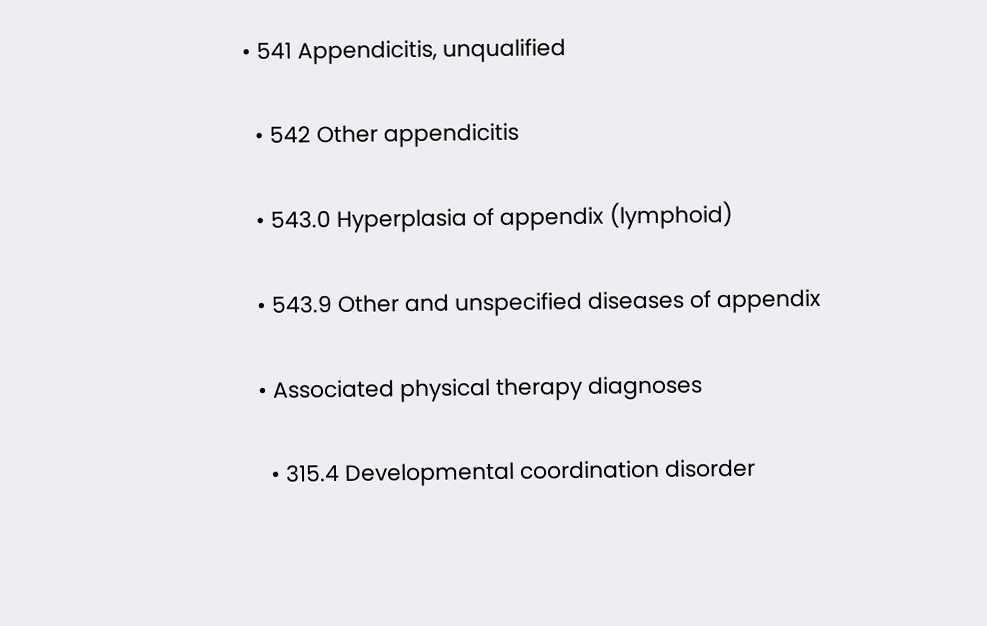• 541 Appendicitis, unqualified

  • 542 Other appendicitis

  • 543.0 Hyperplasia of appendix (lymphoid)

  • 543.9 Other and unspecified diseases of appendix

  • Associated physical therapy diagnoses

    • 315.4 Developmental coordination disorder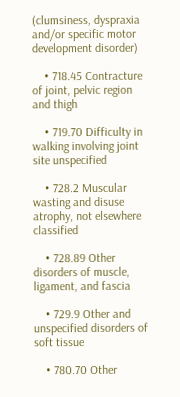(clumsiness, dyspraxia and/or specific motor development disorder)

    • 718.45 Contracture of joint, pelvic region and thigh

    • 719.70 Difficulty in walking involving joint site unspecified

    • 728.2 Muscular wasting and disuse atrophy, not elsewhere classified

    • 728.89 Other disorders of muscle, ligament, and fascia

    • 729.9 Other and unspecified disorders of soft tissue

    • 780.70 Other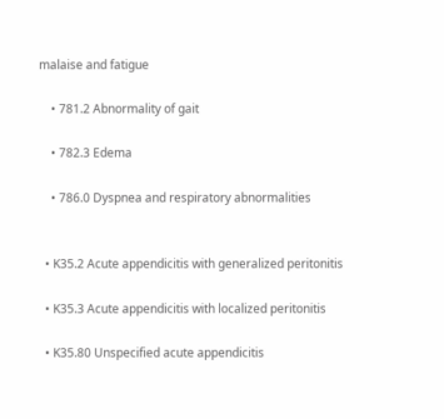malaise and fatigue

    • 781.2 Abnormality of gait

    • 782.3 Edema

    • 786.0 Dyspnea and respiratory abnormalities


  • K35.2 Acute appendicitis with generalized peritonitis

  • K35.3 Acute appendicitis with localized peritonitis

  • K35.80 Unspecified acute appendicitis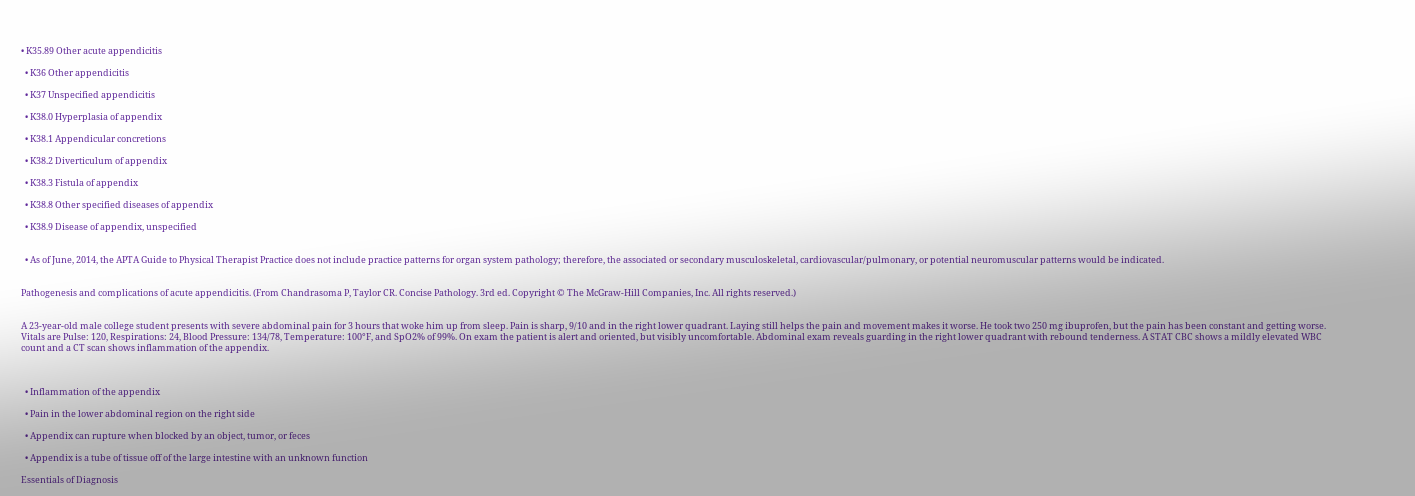• K35.89 Other acute appendicitis

  • K36 Other appendicitis

  • K37 Unspecified appendicitis

  • K38.0 Hyperplasia of appendix

  • K38.1 Appendicular concretions

  • K38.2 Diverticulum of appendix

  • K38.3 Fistula of appendix

  • K38.8 Other specified diseases of appendix

  • K38.9 Disease of appendix, unspecified


  • As of June, 2014, the APTA Guide to Physical Therapist Practice does not include practice patterns for organ system pathology; therefore, the associated or secondary musculoskeletal, cardiovascular/pulmonary, or potential neuromuscular patterns would be indicated.


Pathogenesis and complications of acute appendicitis. (From Chandrasoma P, Taylor CR. Concise Pathology. 3rd ed. Copyright © The McGraw-Hill Companies, Inc. All rights reserved.)


A 23-year-old male college student presents with severe abdominal pain for 3 hours that woke him up from sleep. Pain is sharp, 9/10 and in the right lower quadrant. Laying still helps the pain and movement makes it worse. He took two 250 mg ibuprofen, but the pain has been constant and getting worse. Vitals are Pulse: 120, Respirations: 24, Blood Pressure: 134/78, Temperature: 100°F, and SpO2% of 99%. On exam the patient is alert and oriented, but visibly uncomfortable. Abdominal exam reveals guarding in the right lower quadrant with rebound tenderness. A STAT CBC shows a mildly elevated WBC count and a CT scan shows inflammation of the appendix.



  • Inflammation of the appendix

  • Pain in the lower abdominal region on the right side

  • Appendix can rupture when blocked by an object, tumor, or feces

  • Appendix is a tube of tissue off of the large intestine with an unknown function

Essentials of Diagnosis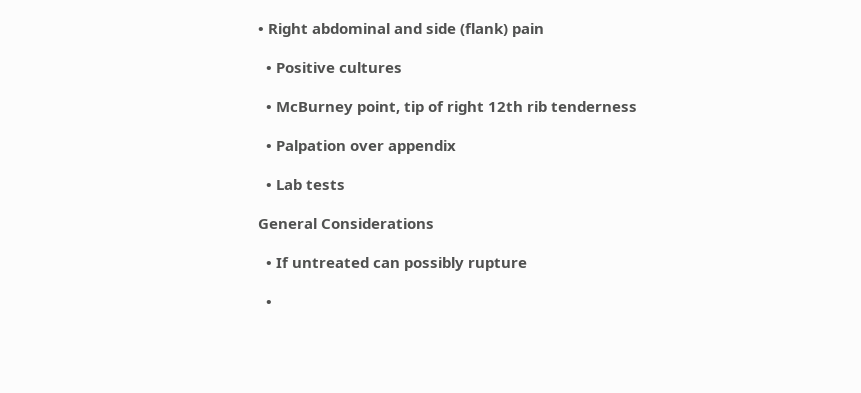• Right abdominal and side (flank) pain

  • Positive cultures

  • McBurney point, tip of right 12th rib tenderness

  • Palpation over appendix

  • Lab tests

General Considerations

  • If untreated can possibly rupture

  •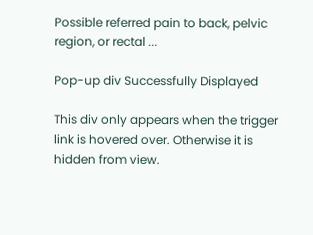Possible referred pain to back, pelvic region, or rectal ...

Pop-up div Successfully Displayed

This div only appears when the trigger link is hovered over. Otherwise it is hidden from view.